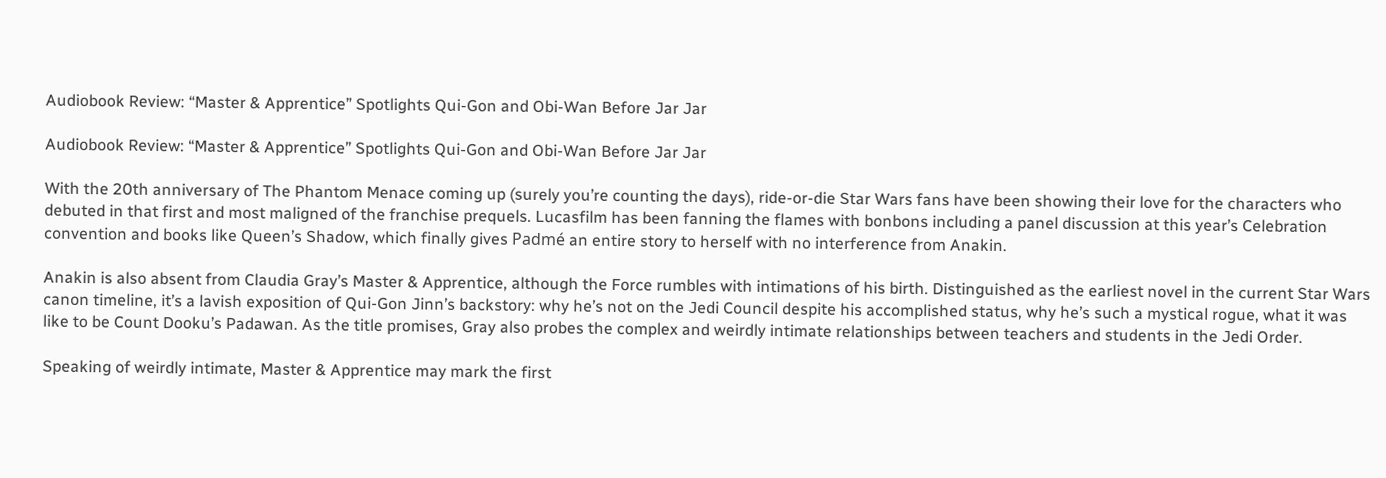Audiobook Review: “Master & Apprentice” Spotlights Qui-Gon and Obi-Wan Before Jar Jar

Audiobook Review: “Master & Apprentice” Spotlights Qui-Gon and Obi-Wan Before Jar Jar

With the 20th anniversary of The Phantom Menace coming up (surely you’re counting the days), ride-or-die Star Wars fans have been showing their love for the characters who debuted in that first and most maligned of the franchise prequels. Lucasfilm has been fanning the flames with bonbons including a panel discussion at this year’s Celebration convention and books like Queen’s Shadow, which finally gives Padmé an entire story to herself with no interference from Anakin.

Anakin is also absent from Claudia Gray’s Master & Apprentice, although the Force rumbles with intimations of his birth. Distinguished as the earliest novel in the current Star Wars canon timeline, it’s a lavish exposition of Qui-Gon Jinn’s backstory: why he’s not on the Jedi Council despite his accomplished status, why he’s such a mystical rogue, what it was like to be Count Dooku’s Padawan. As the title promises, Gray also probes the complex and weirdly intimate relationships between teachers and students in the Jedi Order.

Speaking of weirdly intimate, Master & Apprentice may mark the first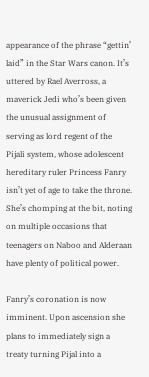appearance of the phrase “gettin’ laid” in the Star Wars canon. It’s uttered by Rael Averross, a maverick Jedi who’s been given the unusual assignment of serving as lord regent of the Pijali system, whose adolescent hereditary ruler Princess Fanry isn’t yet of age to take the throne. She’s chomping at the bit, noting on multiple occasions that teenagers on Naboo and Alderaan have plenty of political power.

Fanry’s coronation is now imminent. Upon ascension she plans to immediately sign a treaty turning Pijal into a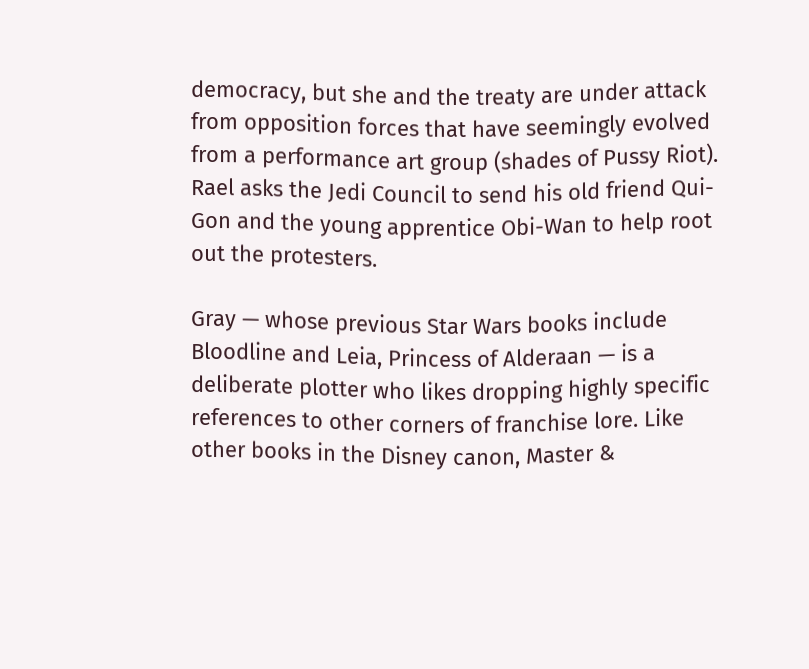democracy, but she and the treaty are under attack from opposition forces that have seemingly evolved from a performance art group (shades of Pussy Riot). Rael asks the Jedi Council to send his old friend Qui-Gon and the young apprentice Obi-Wan to help root out the protesters.

Gray — whose previous Star Wars books include Bloodline and Leia, Princess of Alderaan — is a deliberate plotter who likes dropping highly specific references to other corners of franchise lore. Like other books in the Disney canon, Master &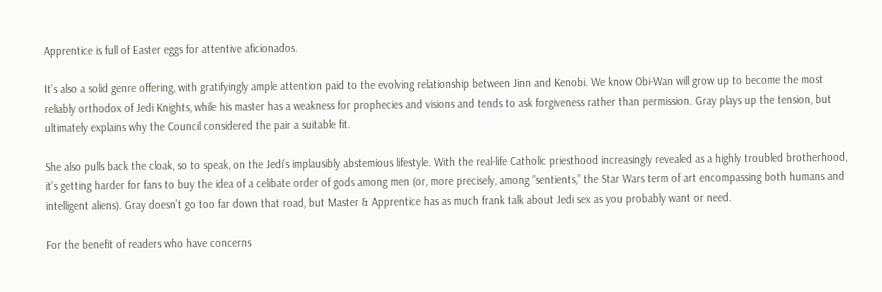Apprentice is full of Easter eggs for attentive aficionados.

It’s also a solid genre offering, with gratifyingly ample attention paid to the evolving relationship between Jinn and Kenobi. We know Obi-Wan will grow up to become the most reliably orthodox of Jedi Knights, while his master has a weakness for prophecies and visions and tends to ask forgiveness rather than permission. Gray plays up the tension, but ultimately explains why the Council considered the pair a suitable fit.

She also pulls back the cloak, so to speak, on the Jedi’s implausibly abstemious lifestyle. With the real-life Catholic priesthood increasingly revealed as a highly troubled brotherhood, it’s getting harder for fans to buy the idea of a celibate order of gods among men (or, more precisely, among “sentients,” the Star Wars term of art encompassing both humans and intelligent aliens). Gray doesn’t go too far down that road, but Master & Apprentice has as much frank talk about Jedi sex as you probably want or need.

For the benefit of readers who have concerns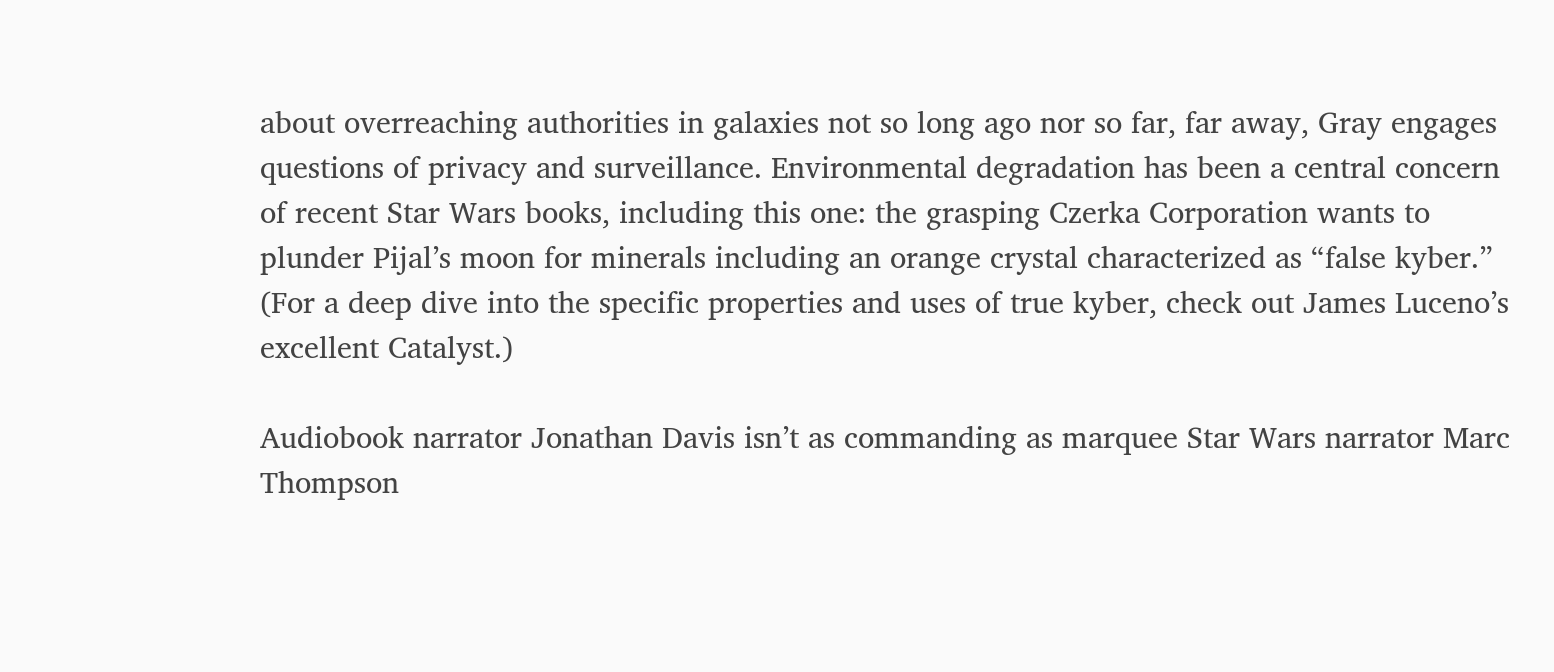about overreaching authorities in galaxies not so long ago nor so far, far away, Gray engages questions of privacy and surveillance. Environmental degradation has been a central concern of recent Star Wars books, including this one: the grasping Czerka Corporation wants to plunder Pijal’s moon for minerals including an orange crystal characterized as “false kyber.” (For a deep dive into the specific properties and uses of true kyber, check out James Luceno’s excellent Catalyst.)

Audiobook narrator Jonathan Davis isn’t as commanding as marquee Star Wars narrator Marc Thompson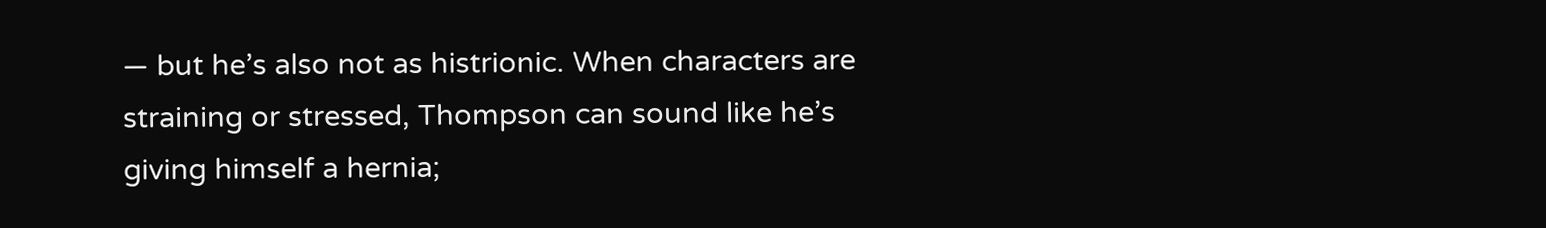— but he’s also not as histrionic. When characters are straining or stressed, Thompson can sound like he’s giving himself a hernia;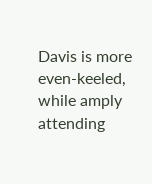Davis is more even-keeled, while amply attending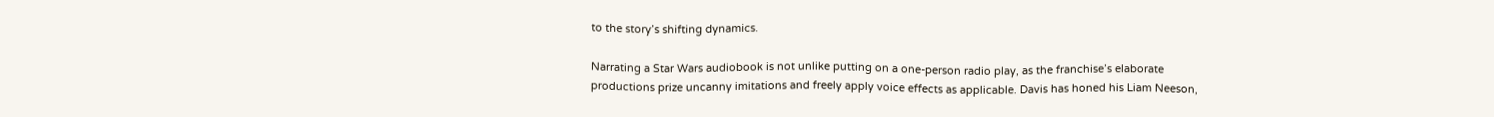to the story’s shifting dynamics.

Narrating a Star Wars audiobook is not unlike putting on a one-person radio play, as the franchise’s elaborate productions prize uncanny imitations and freely apply voice effects as applicable. Davis has honed his Liam Neeson,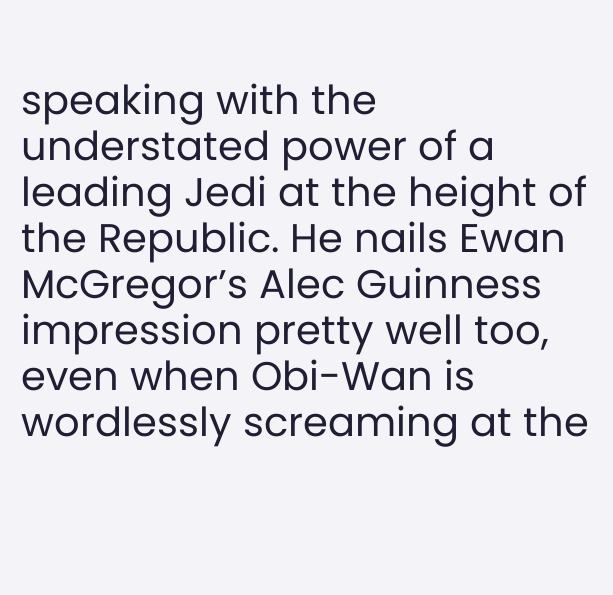speaking with the understated power of a leading Jedi at the height of the Republic. He nails Ewan McGregor’s Alec Guinness impression pretty well too, even when Obi-Wan is wordlessly screaming at the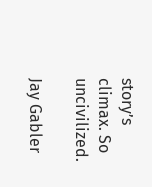story’s climax. So uncivilized.

Jay Gabler